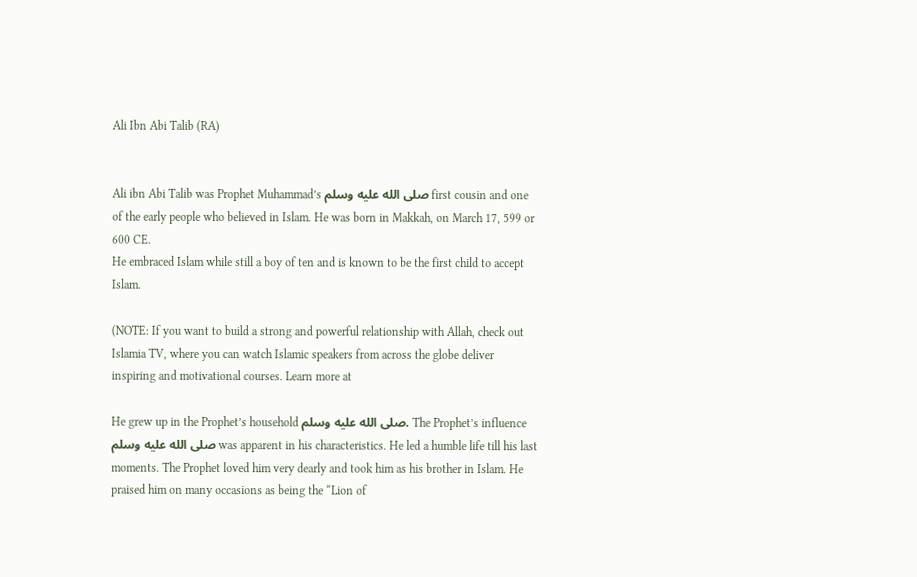Ali Ibn Abi Talib (RA)


Ali ibn Abi Talib was Prophet Muhammad’s صلى الله عليه وسلم first cousin and one of the early people who believed in Islam. He was born in Makkah, on March 17, 599 or 600 CE.
He embraced Islam while still a boy of ten and is known to be the first child to accept Islam.

(NOTE: If you want to build a strong and powerful relationship with Allah, check out Islamia TV, where you can watch Islamic speakers from across the globe deliver inspiring and motivational courses. Learn more at

He grew up in the Prophet’s household صلى الله عليه وسلم. The Prophet’s influence صلى الله عليه وسلم was apparent in his characteristics. He led a humble life till his last moments. The Prophet loved him very dearly and took him as his brother in Islam. He praised him on many occasions as being the “Lion of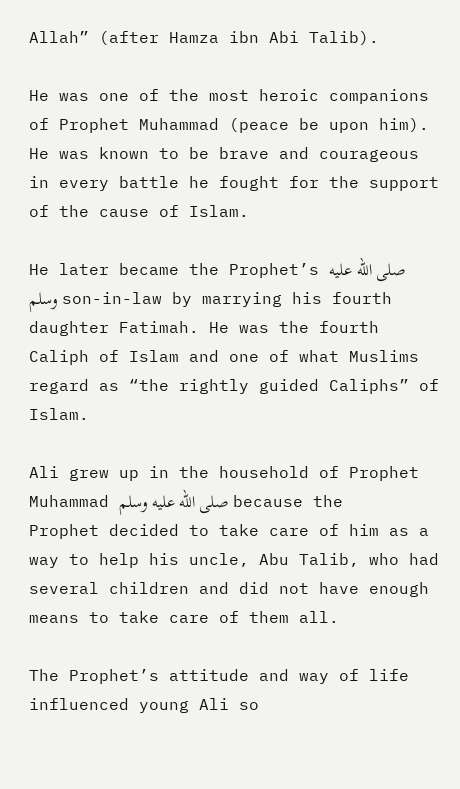Allah” (after Hamza ibn Abi Talib).

He was one of the most heroic companions of Prophet Muhammad (peace be upon him). He was known to be brave and courageous in every battle he fought for the support of the cause of Islam.

He later became the Prophet’s صلى الله عليه وسلم son-in-law by marrying his fourth daughter Fatimah. He was the fourth Caliph of Islam and one of what Muslims regard as “the rightly guided Caliphs” of Islam.

Ali grew up in the household of Prophet Muhammad صلى الله عليه وسلم because the Prophet decided to take care of him as a way to help his uncle, Abu Talib, who had several children and did not have enough means to take care of them all.

The Prophet’s attitude and way of life influenced young Ali so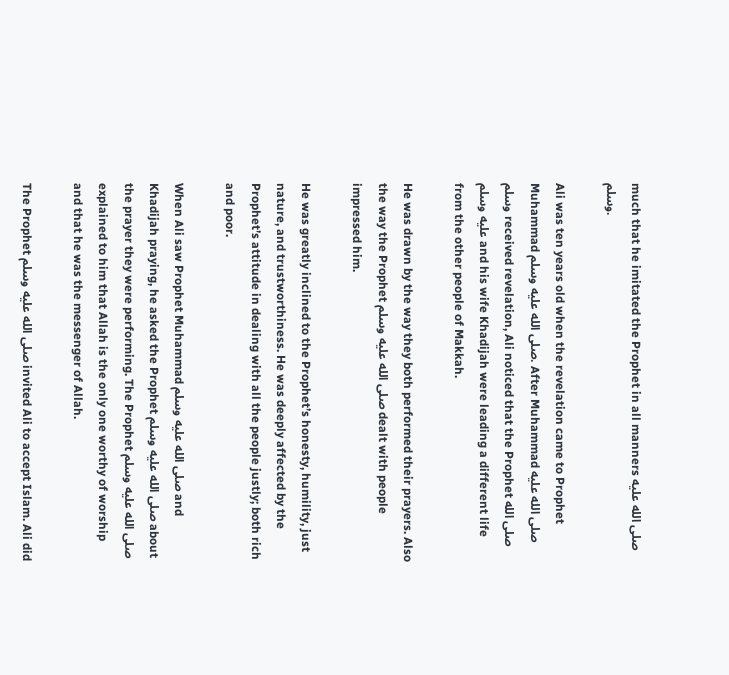much that he imitated the Prophet in all manners صلى الله عليه وسلم.

Ali was ten years old when the revelation came to Prophet Muhammad صلى الله عليه وسلم. After Muhammad صلى الله عليه وسلم received revelation, Ali noticed that the Prophet صلى الله عليه وسلم and his wife Khadijah were leading a different life from the other people of Makkah.

He was drawn by the way they both performed their prayers. Also the way the Prophet صلى الله عليه وسلم dealt with people impressed him.

He was greatly inclined to the Prophet’s honesty, humility, just nature, and trustworthiness. He was deeply affected by the Prophet’s attitude in dealing with all the people justly; both rich and poor.

When Ali saw Prophet Muhammad صلى الله عليه وسلم and Khadijah praying, he asked the Prophet صلى الله عليه وسلم about the prayer they were performing. The Prophet صلى الله عليه وسلم explained to him that Allah is the only one worthy of worship and that he was the messenger of Allah.

The Prophet صلى الله عليه وسلم invited Ali to accept Islam. Ali did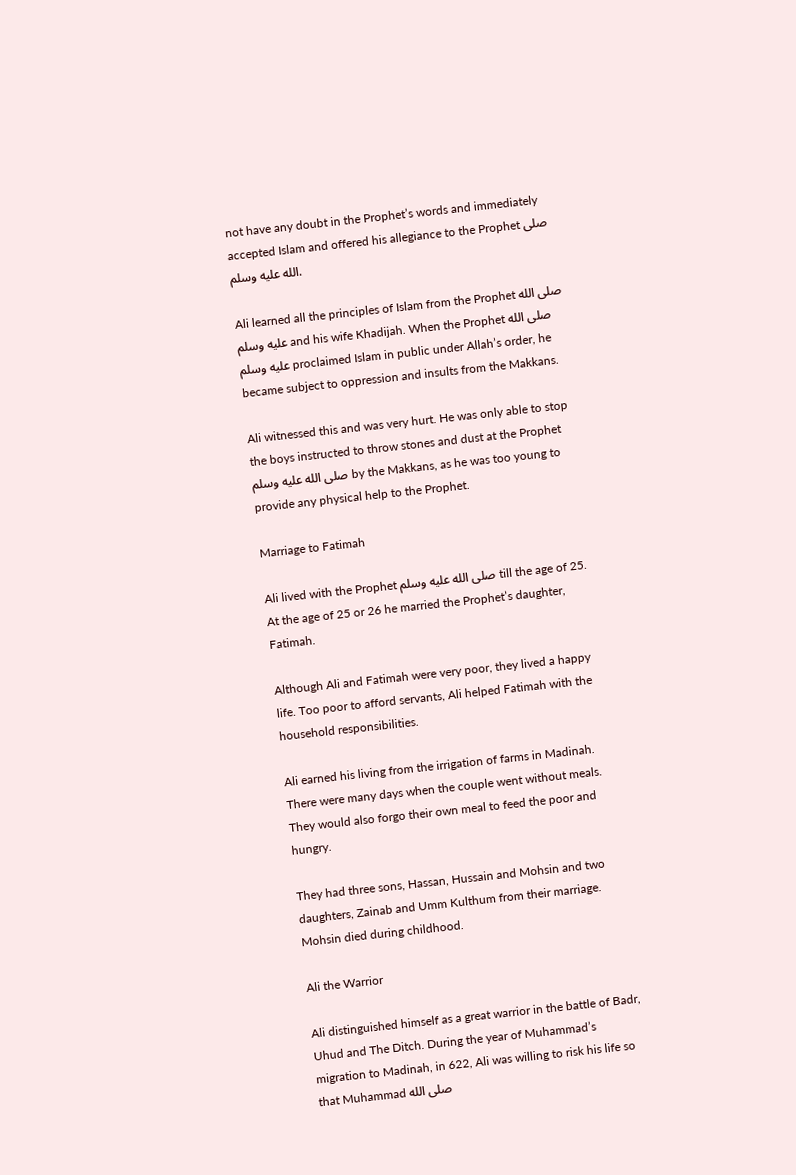not have any doubt in the Prophet’s words and immediately accepted Islam and offered his allegiance to the Prophet صلى الله عليه وسلم.

Ali learned all the principles of Islam from the Prophet صلى الله عليه وسلم and his wife Khadijah. When the Prophet صلى الله عليه وسلم proclaimed Islam in public under Allah’s order, he became subject to oppression and insults from the Makkans.

Ali witnessed this and was very hurt. He was only able to stop the boys instructed to throw stones and dust at the Prophet صلى الله عليه وسلم by the Makkans, as he was too young to provide any physical help to the Prophet.

Marriage to Fatimah

Ali lived with the Prophet صلى الله عليه وسلم till the age of 25. At the age of 25 or 26 he married the Prophet’s daughter, Fatimah.

Although Ali and Fatimah were very poor, they lived a happy life. Too poor to afford servants, Ali helped Fatimah with the household responsibilities.

Ali earned his living from the irrigation of farms in Madinah. There were many days when the couple went without meals. They would also forgo their own meal to feed the poor and hungry.

They had three sons, Hassan, Hussain and Mohsin and two daughters, Zainab and Umm Kulthum from their marriage. Mohsin died during childhood.

Ali the Warrior

Ali distinguished himself as a great warrior in the battle of Badr, Uhud and The Ditch. During the year of Muhammad’s migration to Madinah, in 622, Ali was willing to risk his life so that Muhammad صلى الله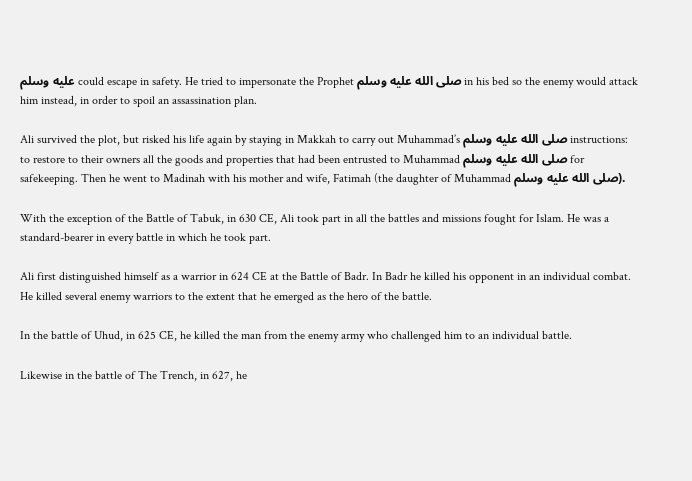عليه وسلم could escape in safety. He tried to impersonate the Prophet صلى الله عليه وسلم in his bed so the enemy would attack him instead, in order to spoil an assassination plan.

Ali survived the plot, but risked his life again by staying in Makkah to carry out Muhammad’s صلى الله عليه وسلم instructions: to restore to their owners all the goods and properties that had been entrusted to Muhammad صلى الله عليه وسلم for safekeeping. Then he went to Madinah with his mother and wife, Fatimah (the daughter of Muhammad صلى الله عليه وسلم).

With the exception of the Battle of Tabuk, in 630 CE, Ali took part in all the battles and missions fought for Islam. He was a standard-bearer in every battle in which he took part.

Ali first distinguished himself as a warrior in 624 CE at the Battle of Badr. In Badr he killed his opponent in an individual combat. He killed several enemy warriors to the extent that he emerged as the hero of the battle.

In the battle of Uhud, in 625 CE, he killed the man from the enemy army who challenged him to an individual battle.

Likewise in the battle of The Trench, in 627, he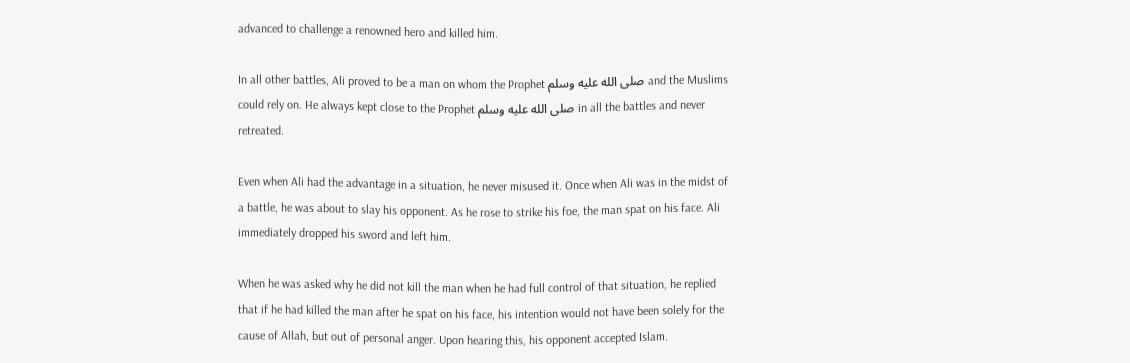advanced to challenge a renowned hero and killed him.

In all other battles, Ali proved to be a man on whom the Prophet صلى الله عليه وسلم and the Muslims could rely on. He always kept close to the Prophet صلى الله عليه وسلم in all the battles and never retreated.

Even when Ali had the advantage in a situation, he never misused it. Once when Ali was in the midst of a battle, he was about to slay his opponent. As he rose to strike his foe, the man spat on his face. Ali immediately dropped his sword and left him.

When he was asked why he did not kill the man when he had full control of that situation, he replied that if he had killed the man after he spat on his face, his intention would not have been solely for the cause of Allah, but out of personal anger. Upon hearing this, his opponent accepted Islam.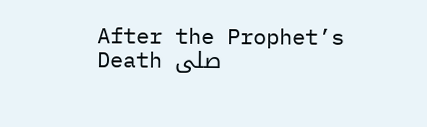After the Prophet’s Death صلى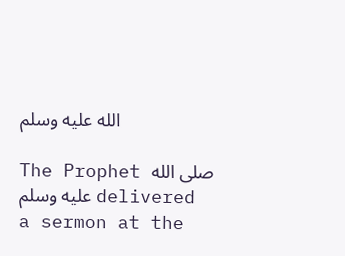الله عليه وسلم

The Prophet صلى الله عليه وسلم delivered a sermon at the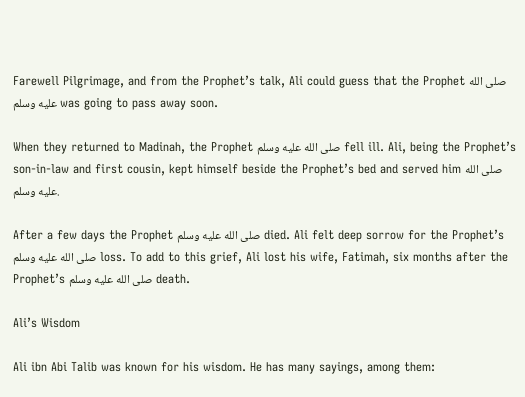Farewell Pilgrimage, and from the Prophet’s talk, Ali could guess that the Prophet صلى الله عليه وسلم was going to pass away soon.

When they returned to Madinah, the Prophet صلى الله عليه وسلم fell ill. Ali, being the Prophet’s son-in-law and first cousin, kept himself beside the Prophet’s bed and served him صلى الله عليه وسلم.

After a few days the Prophet صلى الله عليه وسلم died. Ali felt deep sorrow for the Prophet’s صلى الله عليه وسلم loss. To add to this grief, Ali lost his wife, Fatimah, six months after the Prophet’s صلى الله عليه وسلم death.

Ali’s Wisdom

Ali ibn Abi Talib was known for his wisdom. He has many sayings, among them: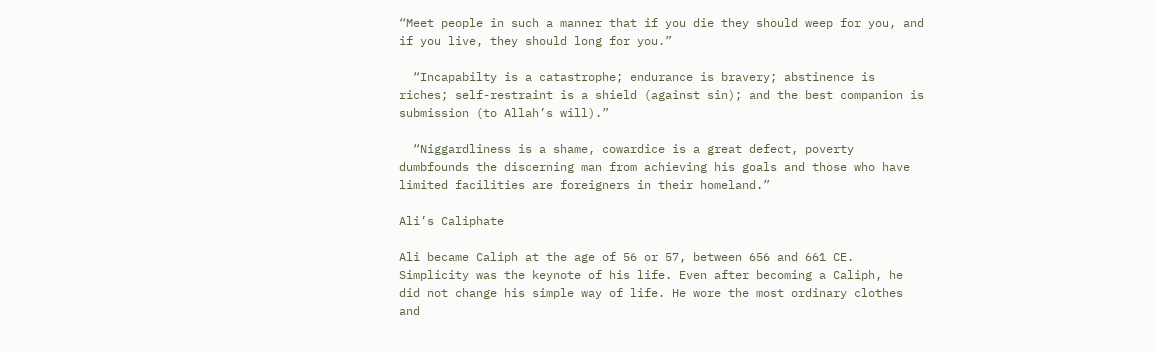“Meet people in such a manner that if you die they should weep for you, and if you live, they should long for you.”

  “Incapabilty is a catastrophe; endurance is bravery; abstinence is riches; self-restraint is a shield (against sin); and the best companion is submission (to Allah’s will).”

  “Niggardliness is a shame, cowardice is a great defect, poverty dumbfounds the discerning man from achieving his goals and those who have limited facilities are foreigners in their homeland.”

Ali’s Caliphate

Ali became Caliph at the age of 56 or 57, between 656 and 661 CE. Simplicity was the keynote of his life. Even after becoming a Caliph, he did not change his simple way of life. He wore the most ordinary clothes and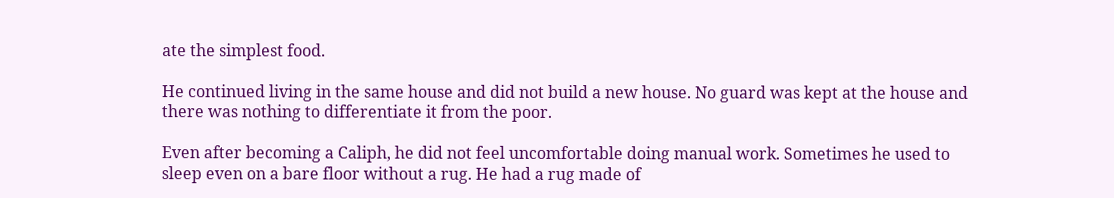ate the simplest food.

He continued living in the same house and did not build a new house. No guard was kept at the house and there was nothing to differentiate it from the poor.

Even after becoming a Caliph, he did not feel uncomfortable doing manual work. Sometimes he used to sleep even on a bare floor without a rug. He had a rug made of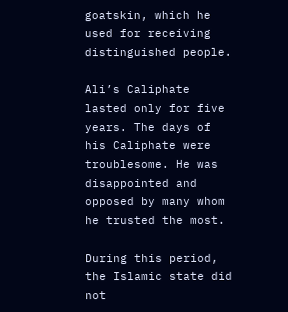goatskin, which he used for receiving distinguished people.

Ali’s Caliphate lasted only for five years. The days of his Caliphate were troublesome. He was disappointed and opposed by many whom he trusted the most.

During this period, the Islamic state did not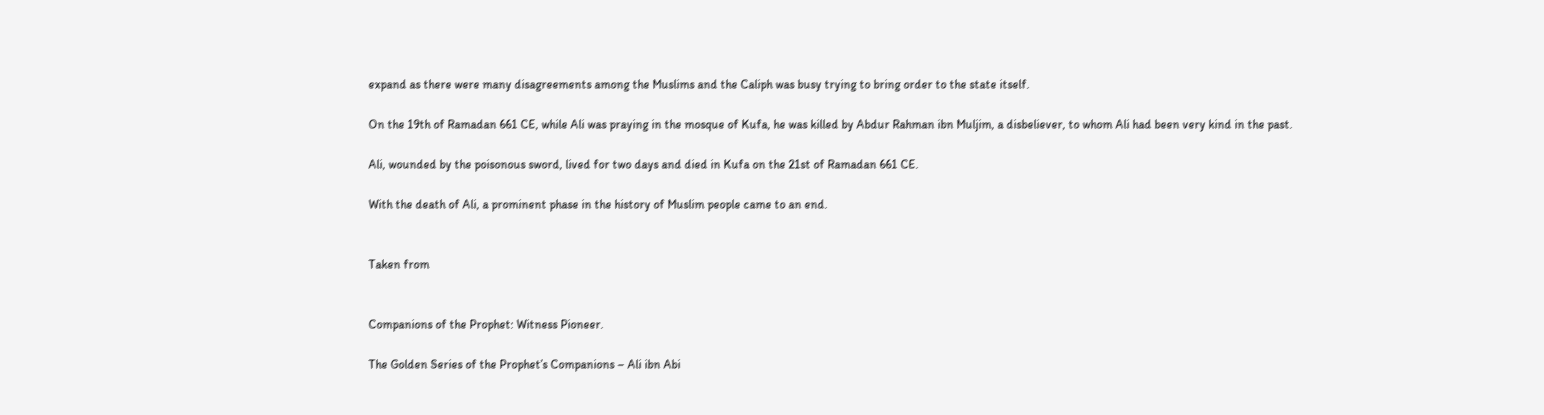expand as there were many disagreements among the Muslims and the Caliph was busy trying to bring order to the state itself.

On the 19th of Ramadan 661 CE, while Ali was praying in the mosque of Kufa, he was killed by Abdur Rahman ibn Muljim, a disbeliever, to whom Ali had been very kind in the past.

Ali, wounded by the poisonous sword, lived for two days and died in Kufa on the 21st of Ramadan 661 CE.

With the death of Ali, a prominent phase in the history of Muslim people came to an end.


Taken from


Companions of the Prophet: Witness Pioneer.

The Golden Series of the Prophet’s Companions – Ali ibn Abi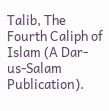Talib, The Fourth Caliph of Islam (A Dar-us-Salam Publication).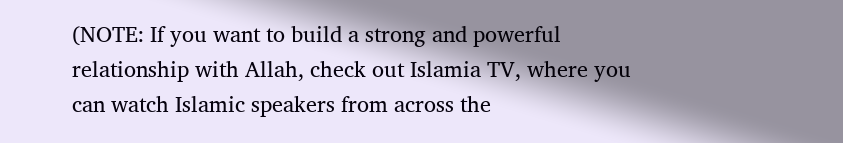(NOTE: If you want to build a strong and powerful relationship with Allah, check out Islamia TV, where you can watch Islamic speakers from across the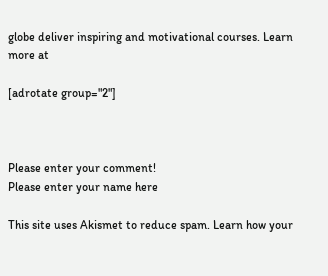globe deliver inspiring and motivational courses. Learn more at

[adrotate group="2"]



Please enter your comment!
Please enter your name here

This site uses Akismet to reduce spam. Learn how your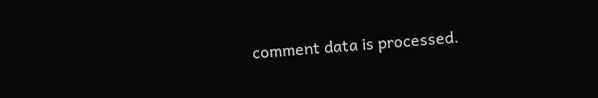comment data is processed.